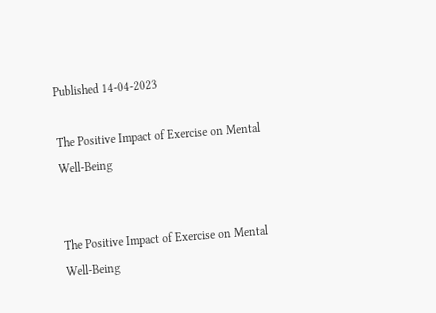Published 14-04-2023

The Positive Impact of Exercise on Mental Well-Being


The Positive Impact of Exercise on Mental Well-Being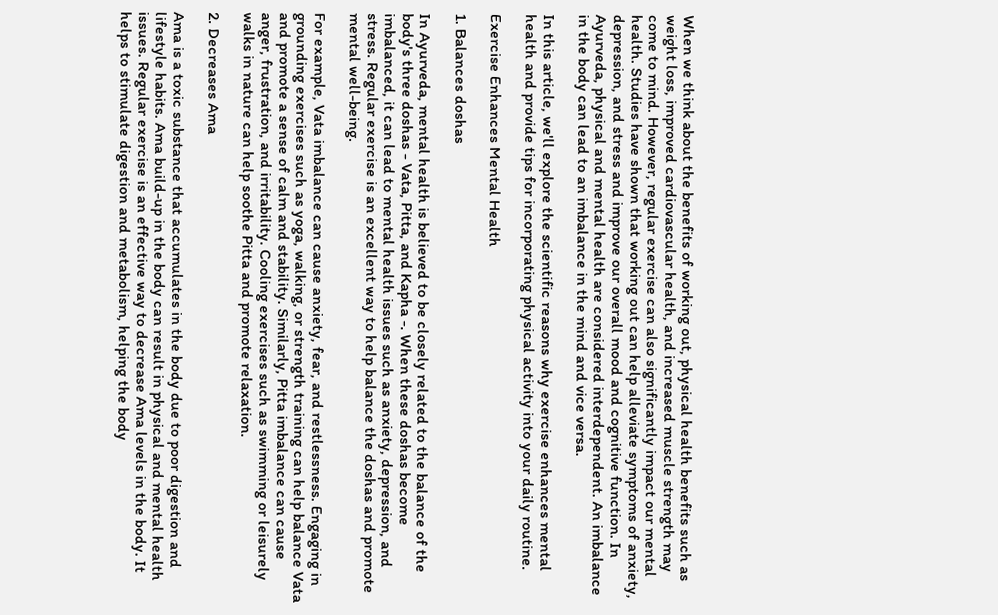When we think about the benefits of working out, physical health benefits such as weight loss, improved cardiovascular health, and increased muscle strength may come to mind. However, regular exercise can also significantly impact our mental health. Studies have shown that working out can help alleviate symptoms of anxiety, depression, and stress and improve our overall mood and cognitive function. In Ayurveda, physical and mental health are considered interdependent. An imbalance in the body can lead to an imbalance in the mind and vice versa.

In this article, we'll explore the scientific reasons why exercise enhances mental health and provide tips for incorporating physical activity into your daily routine.

Exercise Enhances Mental Health

1. Balances doshas

In Ayurveda, mental health is believed to be closely related to the balance of the body's three doshas - Vata, Pitta, and Kapha -. When these doshas become imbalanced, it can lead to mental health issues such as anxiety, depression, and stress. Regular exercise is an excellent way to help balance the doshas and promote mental well-being.

For example, Vata imbalance can cause anxiety, fear, and restlessness. Engaging in grounding exercises such as yoga, walking, or strength training can help balance Vata and promote a sense of calm and stability. Similarly, Pitta imbalance can cause anger, frustration, and irritability. Cooling exercises such as swimming or leisurely walks in nature can help soothe Pitta and promote relaxation.

2. Decreases Ama

Ama is a toxic substance that accumulates in the body due to poor digestion and lifestyle habits. Ama build-up in the body can result in physical and mental health issues. Regular exercise is an effective way to decrease Ama levels in the body. It helps to stimulate digestion and metabolism, helping the body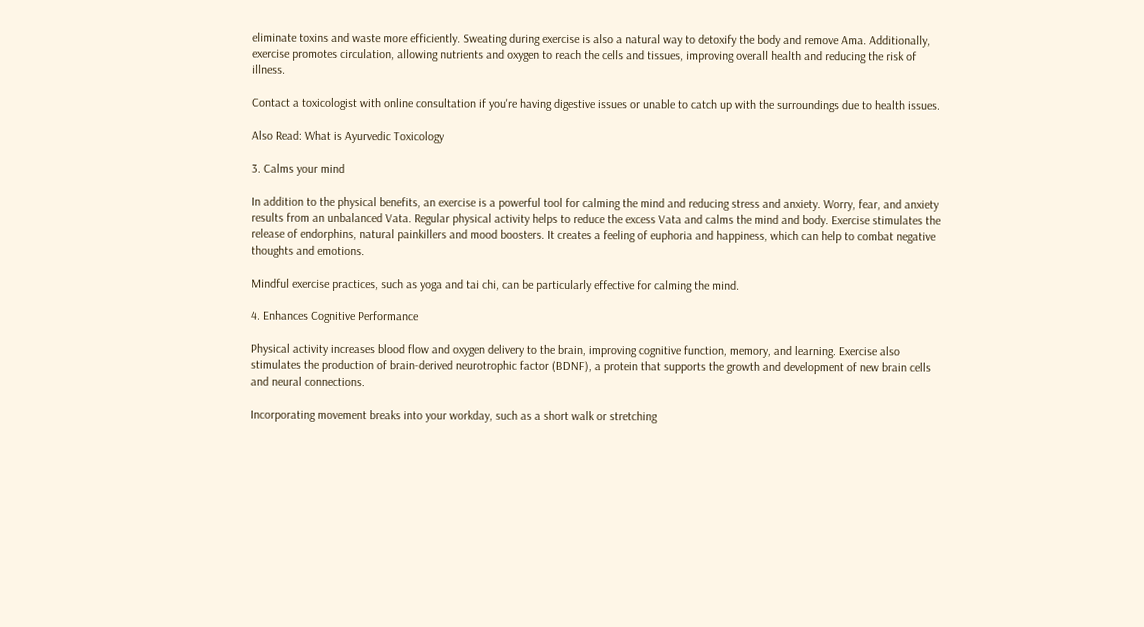eliminate toxins and waste more efficiently. Sweating during exercise is also a natural way to detoxify the body and remove Ama. Additionally, exercise promotes circulation, allowing nutrients and oxygen to reach the cells and tissues, improving overall health and reducing the risk of illness.

Contact a toxicologist with online consultation if you're having digestive issues or unable to catch up with the surroundings due to health issues.

Also Read: What is Ayurvedic Toxicology

3. Calms your mind

In addition to the physical benefits, an exercise is a powerful tool for calming the mind and reducing stress and anxiety. Worry, fear, and anxiety results from an unbalanced Vata. Regular physical activity helps to reduce the excess Vata and calms the mind and body. Exercise stimulates the release of endorphins, natural painkillers and mood boosters. It creates a feeling of euphoria and happiness, which can help to combat negative thoughts and emotions.

Mindful exercise practices, such as yoga and tai chi, can be particularly effective for calming the mind.

4. Enhances Cognitive Performance

Physical activity increases blood flow and oxygen delivery to the brain, improving cognitive function, memory, and learning. Exercise also stimulates the production of brain-derived neurotrophic factor (BDNF), a protein that supports the growth and development of new brain cells and neural connections.

Incorporating movement breaks into your workday, such as a short walk or stretching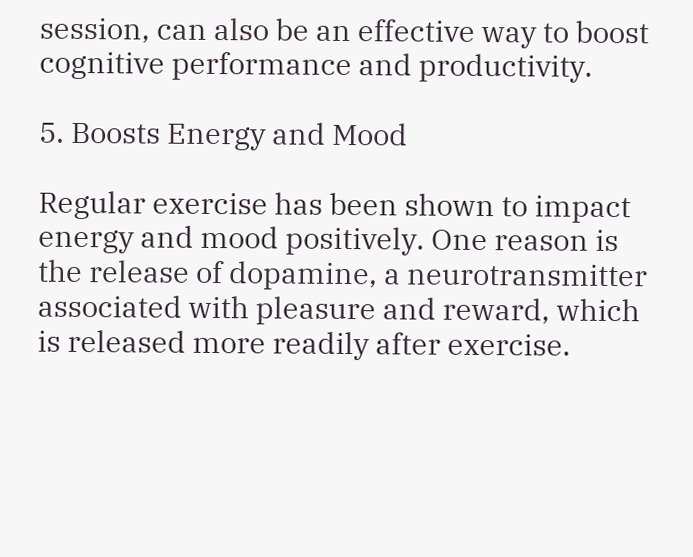session, can also be an effective way to boost cognitive performance and productivity.

5. Boosts Energy and Mood

Regular exercise has been shown to impact energy and mood positively. One reason is the release of dopamine, a neurotransmitter associated with pleasure and reward, which is released more readily after exercise.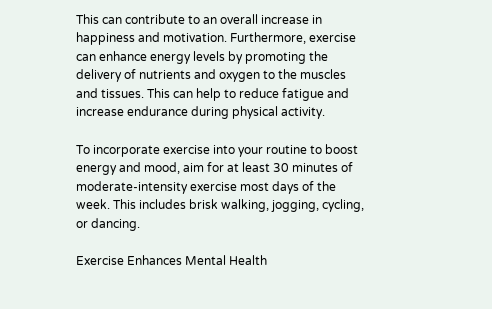This can contribute to an overall increase in happiness and motivation. Furthermore, exercise can enhance energy levels by promoting the delivery of nutrients and oxygen to the muscles and tissues. This can help to reduce fatigue and increase endurance during physical activity.

To incorporate exercise into your routine to boost energy and mood, aim for at least 30 minutes of moderate-intensity exercise most days of the week. This includes brisk walking, jogging, cycling, or dancing.

Exercise Enhances Mental Health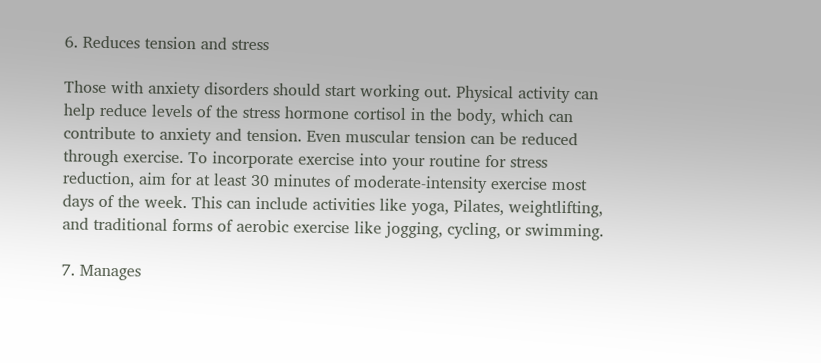6. Reduces tension and stress

Those with anxiety disorders should start working out. Physical activity can help reduce levels of the stress hormone cortisol in the body, which can contribute to anxiety and tension. Even muscular tension can be reduced through exercise. To incorporate exercise into your routine for stress reduction, aim for at least 30 minutes of moderate-intensity exercise most days of the week. This can include activities like yoga, Pilates, weightlifting, and traditional forms of aerobic exercise like jogging, cycling, or swimming.

7. Manages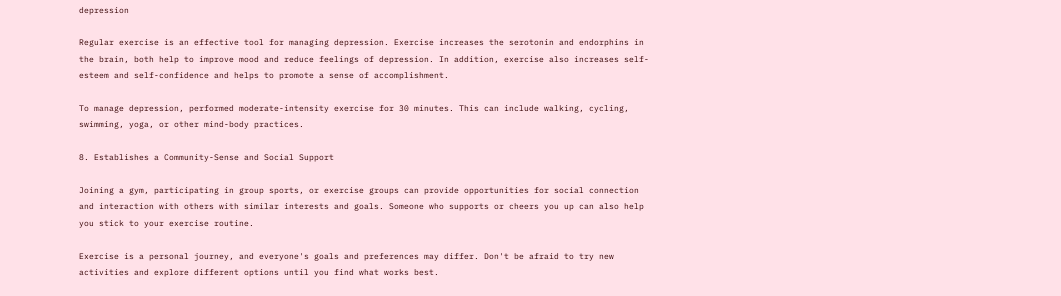depression

Regular exercise is an effective tool for managing depression. Exercise increases the serotonin and endorphins in the brain, both help to improve mood and reduce feelings of depression. In addition, exercise also increases self-esteem and self-confidence and helps to promote a sense of accomplishment.

To manage depression, performed moderate-intensity exercise for 30 minutes. This can include walking, cycling, swimming, yoga, or other mind-body practices.

8. Establishes a Community-Sense and Social Support

Joining a gym, participating in group sports, or exercise groups can provide opportunities for social connection and interaction with others with similar interests and goals. Someone who supports or cheers you up can also help you stick to your exercise routine.

Exercise is a personal journey, and everyone's goals and preferences may differ. Don't be afraid to try new activities and explore different options until you find what works best.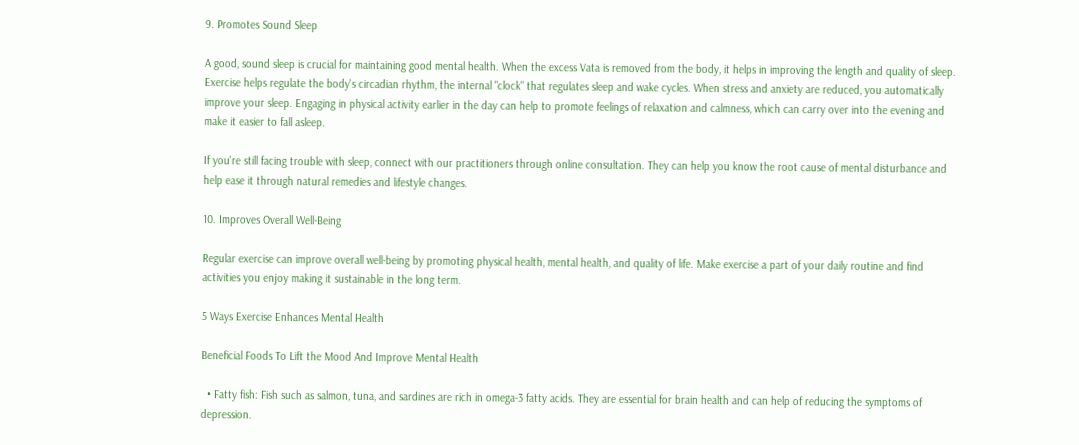9. Promotes Sound Sleep

A good, sound sleep is crucial for maintaining good mental health. When the excess Vata is removed from the body, it helps in improving the length and quality of sleep. Exercise helps regulate the body's circadian rhythm, the internal "clock" that regulates sleep and wake cycles. When stress and anxiety are reduced, you automatically improve your sleep. Engaging in physical activity earlier in the day can help to promote feelings of relaxation and calmness, which can carry over into the evening and make it easier to fall asleep.

If you're still facing trouble with sleep, connect with our practitioners through online consultation. They can help you know the root cause of mental disturbance and help ease it through natural remedies and lifestyle changes.

10. Improves Overall Well-Being

Regular exercise can improve overall well-being by promoting physical health, mental health, and quality of life. Make exercise a part of your daily routine and find activities you enjoy making it sustainable in the long term.

5 Ways Exercise Enhances Mental Health

Beneficial Foods To Lift the Mood And Improve Mental Health

  • Fatty fish: Fish such as salmon, tuna, and sardines are rich in omega-3 fatty acids. They are essential for brain health and can help of reducing the symptoms of depression.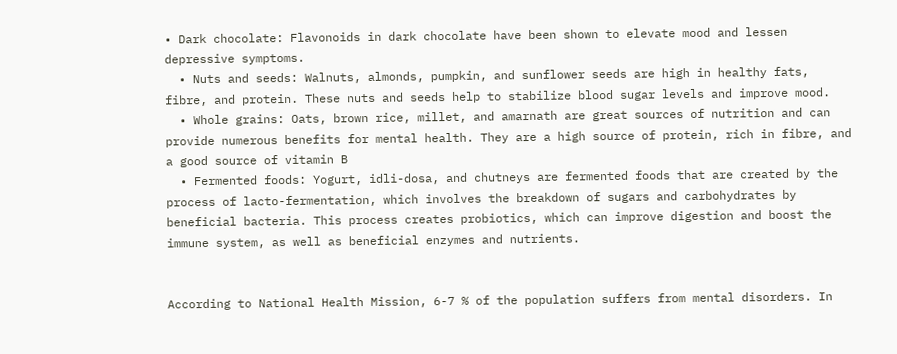• Dark chocolate: Flavonoids in dark chocolate have been shown to elevate mood and lessen depressive symptoms.
  • Nuts and seeds: Walnuts, almonds, pumpkin, and sunflower seeds are high in healthy fats, fibre, and protein. These nuts and seeds help to stabilize blood sugar levels and improve mood.
  • Whole grains: Oats, brown rice, millet, and amarnath are great sources of nutrition and can provide numerous benefits for mental health. They are a high source of protein, rich in fibre, and a good source of vitamin B
  • Fermented foods: Yogurt, idli-dosa, and chutneys are fermented foods that are created by the process of lacto-fermentation, which involves the breakdown of sugars and carbohydrates by beneficial bacteria. This process creates probiotics, which can improve digestion and boost the immune system, as well as beneficial enzymes and nutrients.


According to National Health Mission, 6-7 % of the population suffers from mental disorders. In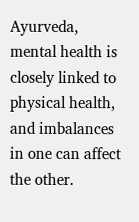Ayurveda, mental health is closely linked to physical health, and imbalances in one can affect the other.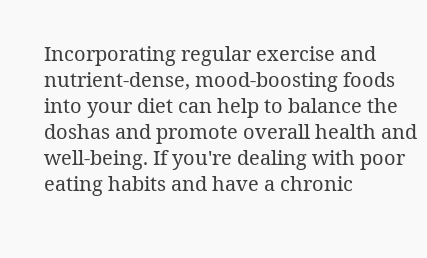Incorporating regular exercise and nutrient-dense, mood-boosting foods into your diet can help to balance the doshas and promote overall health and well-being. If you're dealing with poor eating habits and have a chronic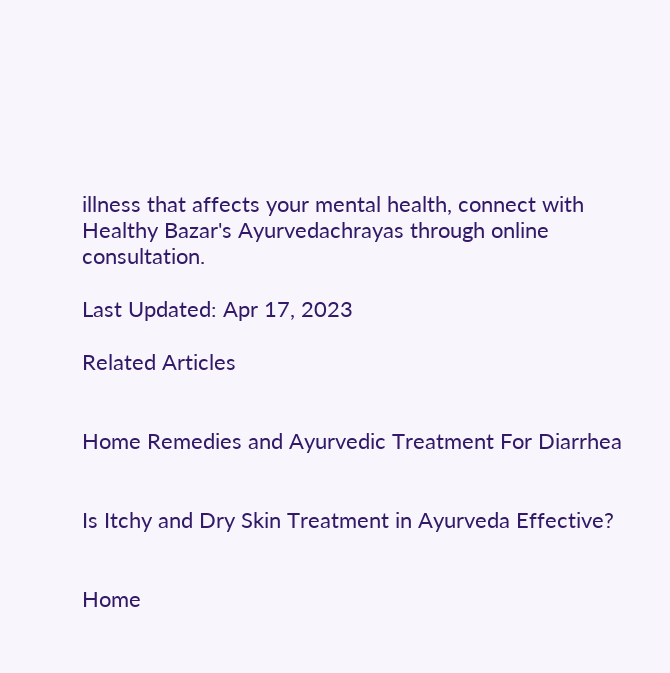illness that affects your mental health, connect with Healthy Bazar's Ayurvedachrayas through online consultation.

Last Updated: Apr 17, 2023

Related Articles


Home Remedies and Ayurvedic Treatment For Diarrhea


Is Itchy and Dry Skin Treatment in Ayurveda Effective?


Home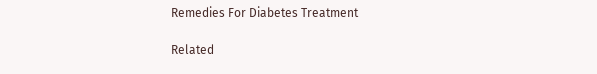Remedies For Diabetes Treatment

Related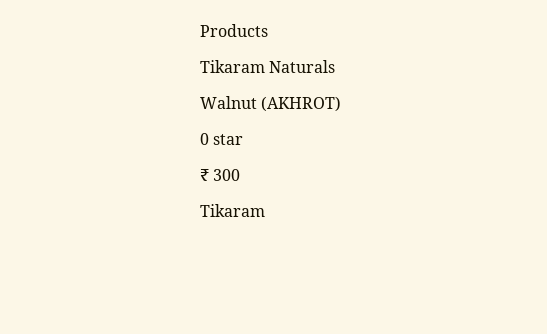Products

Tikaram Naturals

Walnut (AKHROT)

0 star

₹ 300

Tikaram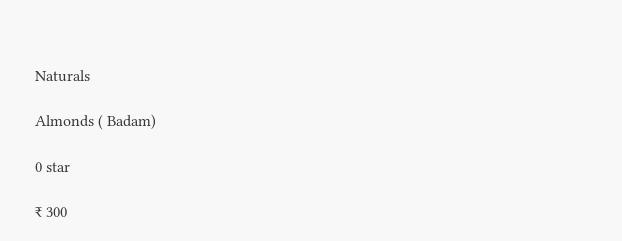Naturals

Almonds ( Badam)

0 star

₹ 300